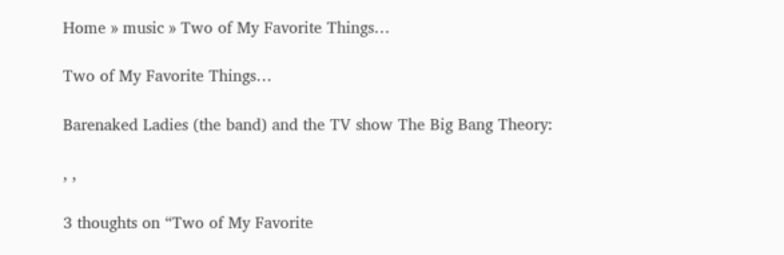Home » music » Two of My Favorite Things…

Two of My Favorite Things…

Barenaked Ladies (the band) and the TV show The Big Bang Theory:

, ,

3 thoughts on “Two of My Favorite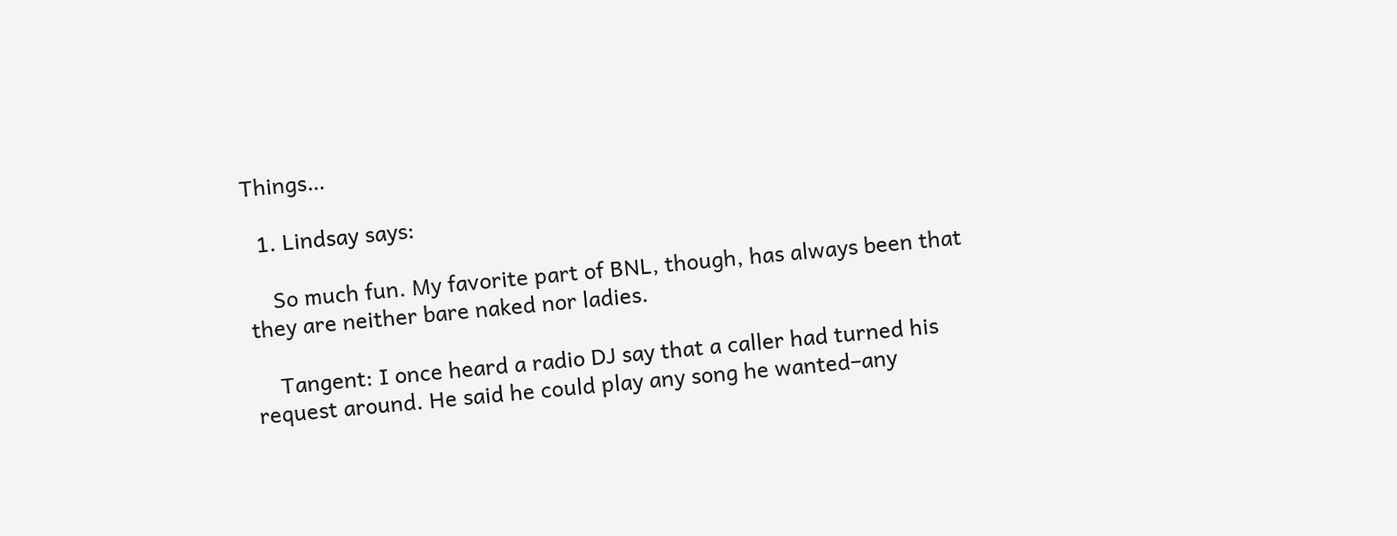Things…

  1. Lindsay says:

    So much fun. My favorite part of BNL, though, has always been that they are neither bare naked nor ladies.

    Tangent: I once heard a radio DJ say that a caller had turned his request around. He said he could play any song he wanted–any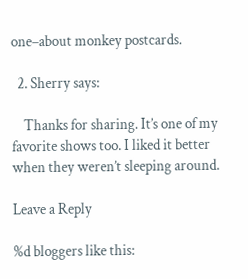one–about monkey postcards.

  2. Sherry says:

    Thanks for sharing. It’s one of my favorite shows too. I liked it better when they weren’t sleeping around.

Leave a Reply

%d bloggers like this: